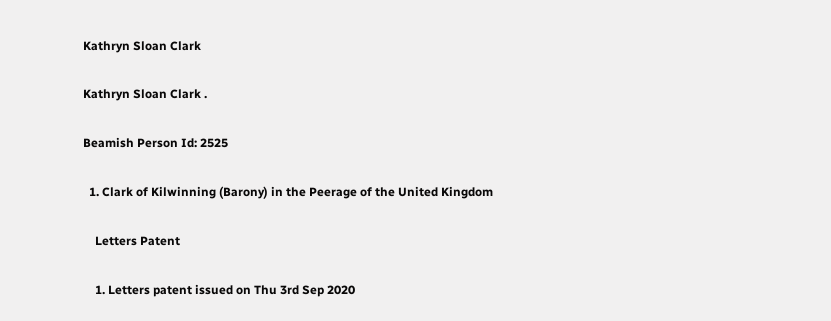Kathryn Sloan Clark

Kathryn Sloan Clark .

Beamish Person Id: 2525

  1. Clark of Kilwinning (Barony) in the Peerage of the United Kingdom

    Letters Patent

    1. Letters patent issued on Thu 3rd Sep 2020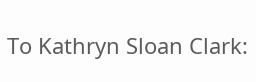To Kathryn Sloan Clark: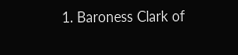1. Baroness Clark of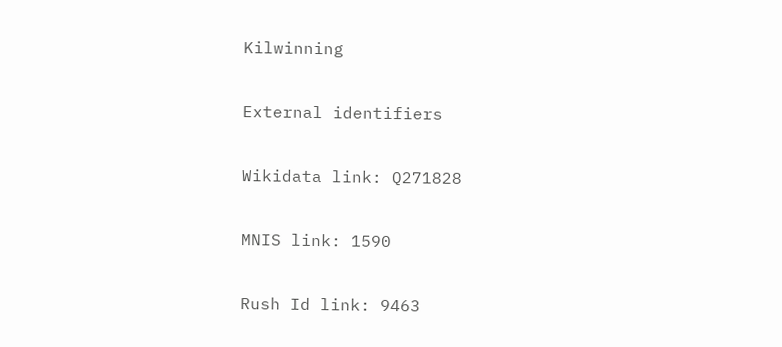Kilwinning

External identifiers

Wikidata link: Q271828

MNIS link: 1590

Rush Id link: 9463